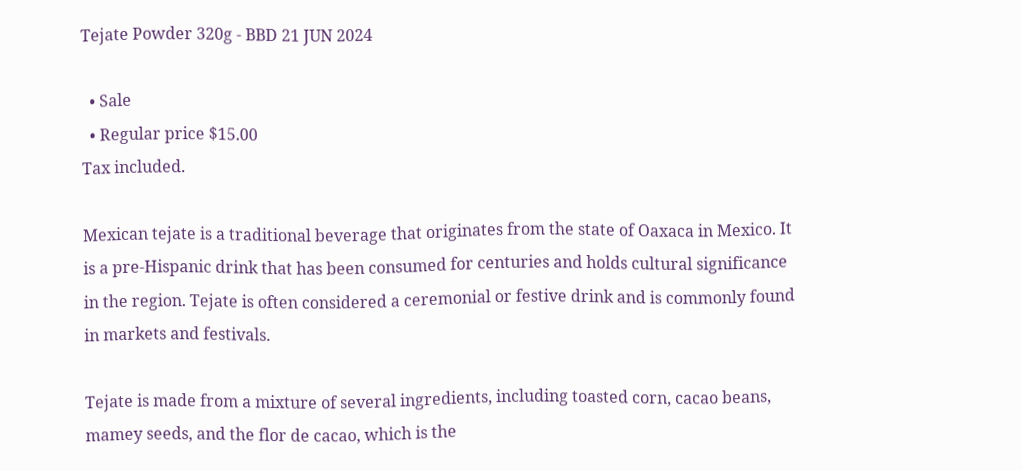Tejate Powder 320g - BBD 21 JUN 2024

  • Sale
  • Regular price $15.00
Tax included.

Mexican tejate is a traditional beverage that originates from the state of Oaxaca in Mexico. It is a pre-Hispanic drink that has been consumed for centuries and holds cultural significance in the region. Tejate is often considered a ceremonial or festive drink and is commonly found in markets and festivals.

Tejate is made from a mixture of several ingredients, including toasted corn, cacao beans, mamey seeds, and the flor de cacao, which is the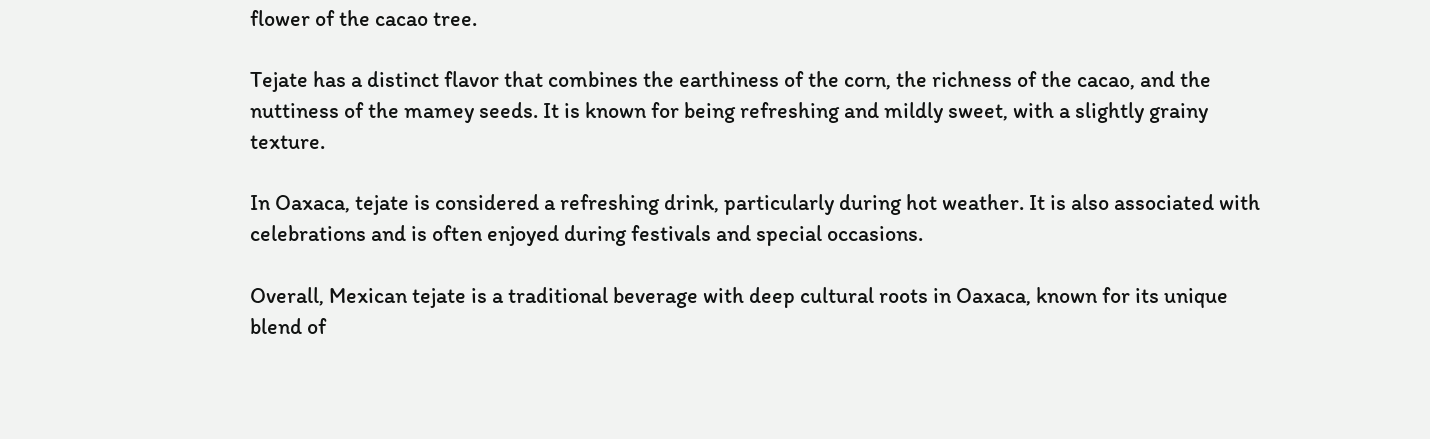flower of the cacao tree.

Tejate has a distinct flavor that combines the earthiness of the corn, the richness of the cacao, and the nuttiness of the mamey seeds. It is known for being refreshing and mildly sweet, with a slightly grainy texture.

In Oaxaca, tejate is considered a refreshing drink, particularly during hot weather. It is also associated with celebrations and is often enjoyed during festivals and special occasions.

Overall, Mexican tejate is a traditional beverage with deep cultural roots in Oaxaca, known for its unique blend of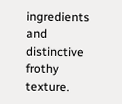ingredients and distinctive frothy texture.